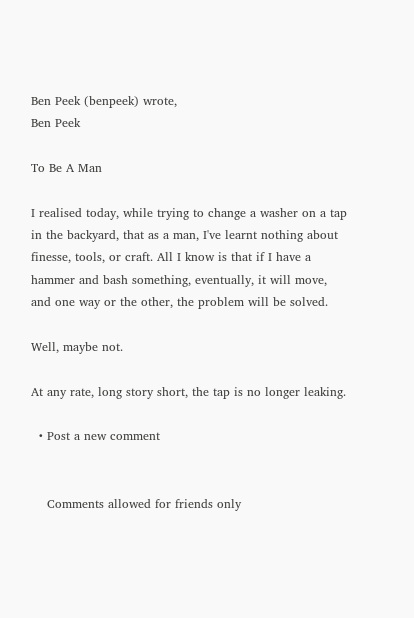Ben Peek (benpeek) wrote,
Ben Peek

To Be A Man

I realised today, while trying to change a washer on a tap in the backyard, that as a man, I've learnt nothing about finesse, tools, or craft. All I know is that if I have a hammer and bash something, eventually, it will move, and one way or the other, the problem will be solved.

Well, maybe not.

At any rate, long story short, the tap is no longer leaking.

  • Post a new comment


    Comments allowed for friends only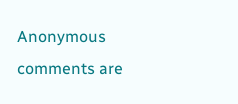Anonymous comments are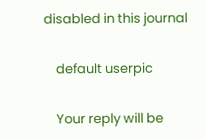disabled in this journal

    default userpic

    Your reply will be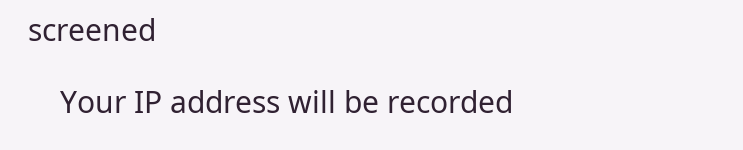screened

    Your IP address will be recorded